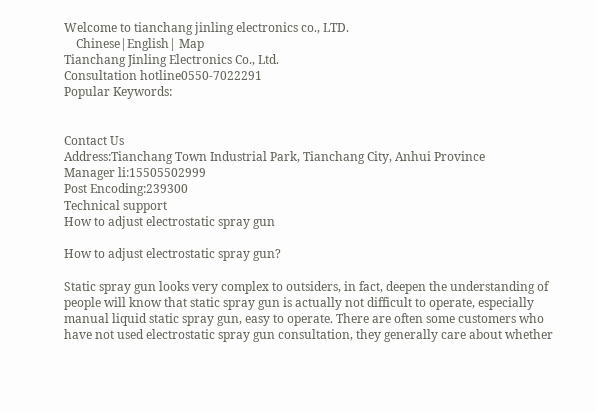Welcome to tianchang jinling electronics co., LTD.
    Chinese|English| Map
Tianchang Jinling Electronics Co., Ltd.
Consultation hotline0550-7022291
Popular Keywords:


Contact Us
Address:Tianchang Town Industrial Park, Tianchang City, Anhui Province
Manager li:15505502999
Post Encoding:239300
Technical support
How to adjust electrostatic spray gun

How to adjust electrostatic spray gun?

Static spray gun looks very complex to outsiders, in fact, deepen the understanding of people will know that static spray gun is actually not difficult to operate, especially manual liquid static spray gun, easy to operate. There are often some customers who have not used electrostatic spray gun consultation, they generally care about whether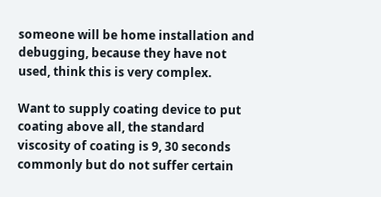someone will be home installation and debugging, because they have not used, think this is very complex.

Want to supply coating device to put coating above all, the standard viscosity of coating is 9, 30 seconds commonly but do not suffer certain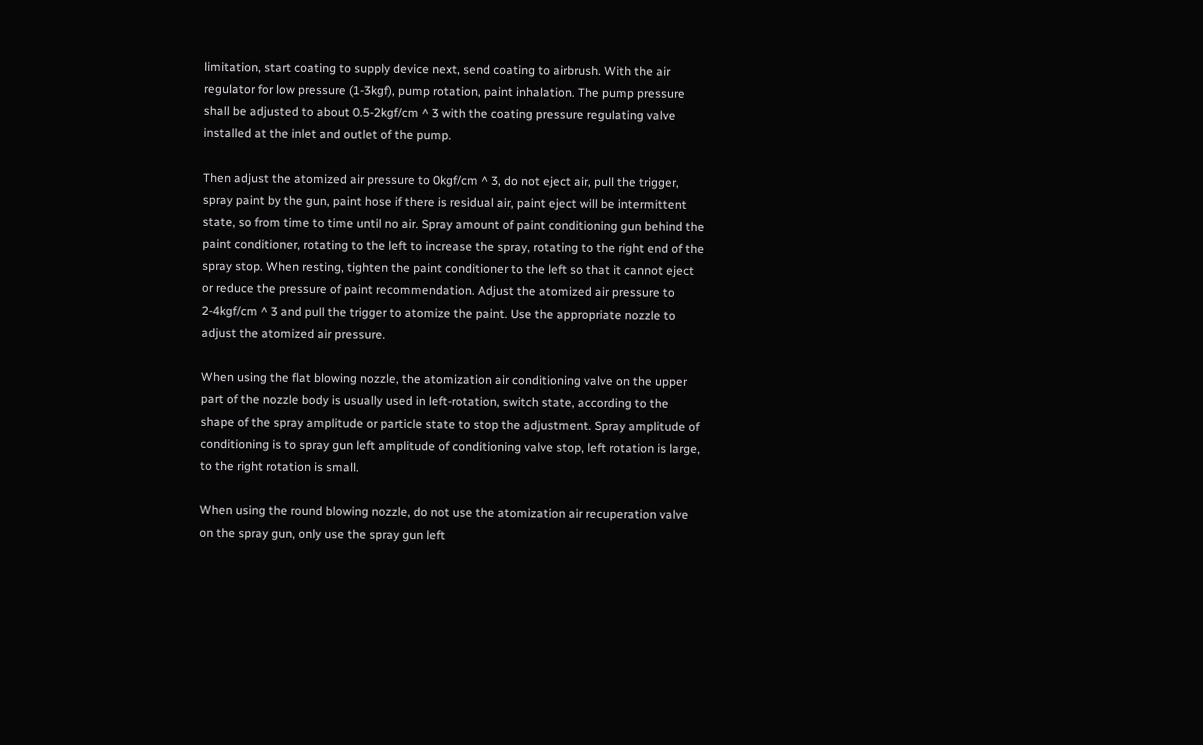limitation, start coating to supply device next, send coating to airbrush. With the air regulator for low pressure (1-3kgf), pump rotation, paint inhalation. The pump pressure shall be adjusted to about 0.5-2kgf/cm ^ 3 with the coating pressure regulating valve installed at the inlet and outlet of the pump.

Then adjust the atomized air pressure to 0kgf/cm ^ 3, do not eject air, pull the trigger, spray paint by the gun, paint hose if there is residual air, paint eject will be intermittent state, so from time to time until no air. Spray amount of paint conditioning gun behind the paint conditioner, rotating to the left to increase the spray, rotating to the right end of the spray stop. When resting, tighten the paint conditioner to the left so that it cannot eject or reduce the pressure of paint recommendation. Adjust the atomized air pressure to 2-4kgf/cm ^ 3 and pull the trigger to atomize the paint. Use the appropriate nozzle to adjust the atomized air pressure.

When using the flat blowing nozzle, the atomization air conditioning valve on the upper part of the nozzle body is usually used in left-rotation, switch state, according to the shape of the spray amplitude or particle state to stop the adjustment. Spray amplitude of conditioning is to spray gun left amplitude of conditioning valve stop, left rotation is large, to the right rotation is small.

When using the round blowing nozzle, do not use the atomization air recuperation valve on the spray gun, only use the spray gun left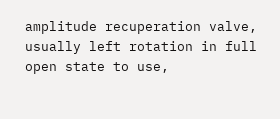amplitude recuperation valve, usually left rotation in full open state to use,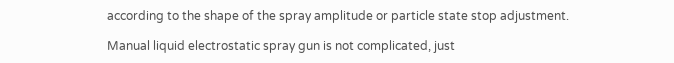according to the shape of the spray amplitude or particle state stop adjustment.

Manual liquid electrostatic spray gun is not complicated, just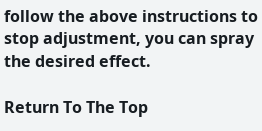follow the above instructions to stop adjustment, you can spray the desired effect.

Return To The Top